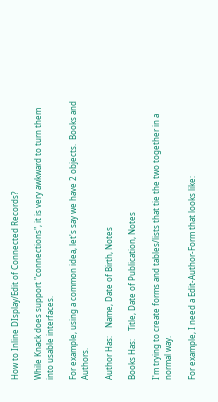How to Inline DIsplay/Edit of Connected Records?

While Knack does support "connections", it is very awkward to turn them into usable interfaces.

For example, using a common idea, let's say we have 2 objects.  Books and Authors.

Author Has:    Name, Date of Birth, Notes

Books Has:    Title, Date of Publication, Notes

I'm trying to create forms and tables/lists that tie the two together in a normal way.

For example, I need a Edit-Author-Form that looks like: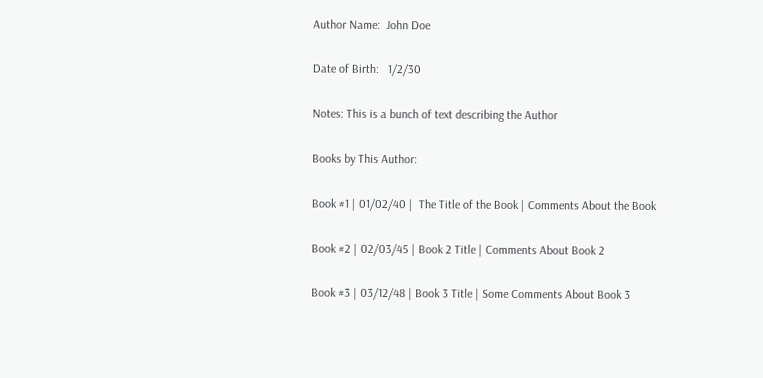Author Name:  John Doe

Date of Birth:   1/2/30

Notes: This is a bunch of text describing the Author

Books by This Author:

Book #1 | 01/02/40 |  The Title of the Book | Comments About the Book

Book #2 | 02/03/45 | Book 2 Title | Comments About Book 2

Book #3 | 03/12/48 | Book 3 Title | Some Comments About Book 3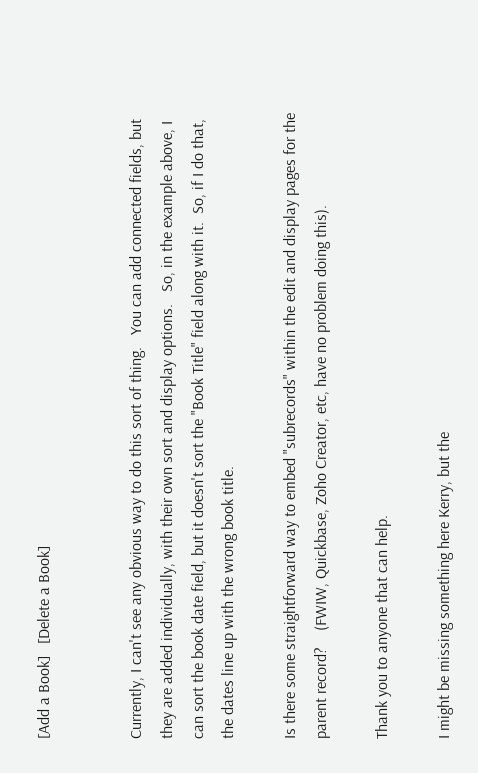[Add a Book]   [Delete a Book]


Currently, I can't see any obvious way to do this sort of thing.   You can add connected fields, but they are added individually, with their own sort and display options.   So, in the example above, I can sort the book date field, but it doesn't sort the "Book Title" field along with it.  So, if I do that, the dates line up with the wrong book title.

Is there some straightforward way to embed "subrecords" within the edit and display pages for the parent record?    (FWIW, Quickbase, Zoho Creator, etc, have no problem doing this).

Thank you to anyone that can help.

I might be missing something here Kerry, but the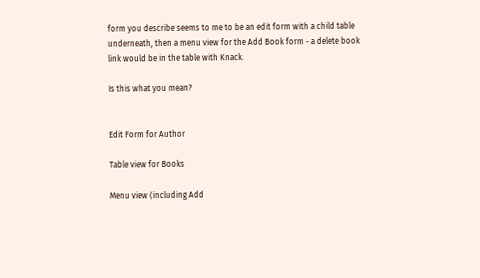form you describe seems to me to be an edit form with a child table underneath, then a menu view for the Add Book form - a delete book link would be in the table with Knack.

Is this what you mean?


Edit Form for Author

Table view for Books

Menu view (including Add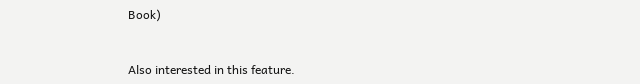Book)


Also interested in this feature.